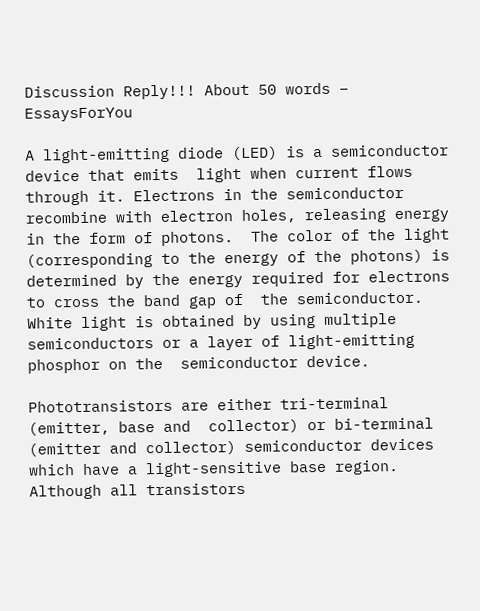Discussion Reply!!! About 50 words – EssaysForYou

A light-emitting diode (LED) is a semiconductor device that emits  light when current flows through it. Electrons in the semiconductor  recombine with electron holes, releasing energy in the form of photons.  The color of the light (corresponding to the energy of the photons) is  determined by the energy required for electrons to cross the band gap of  the semiconductor. White light is obtained by using multiple  semiconductors or a layer of light-emitting phosphor on the  semiconductor device.

Phototransistors are either tri-terminal (emitter, base and  collector) or bi-terminal (emitter and collector) semiconductor devices  which have a light-sensitive base region. Although all transistors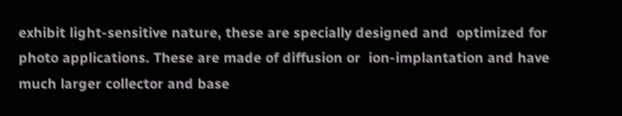exhibit light-sensitive nature, these are specially designed and  optimized for photo applications. These are made of diffusion or  ion-implantation and have much larger collector and base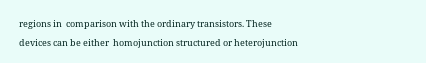regions in  comparison with the ordinary transistors. These devices can be either  homojunction structured or heterojunction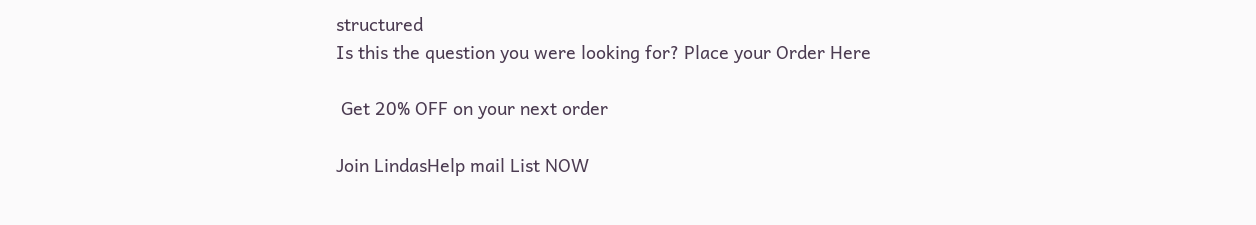structured
Is this the question you were looking for? Place your Order Here

 Get 20% OFF on your next order

Join LindasHelp mail List NOW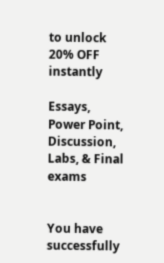to unlock 20% OFF instantly

Essays, Power Point, Discussion, Labs, & Final exams


You have successfully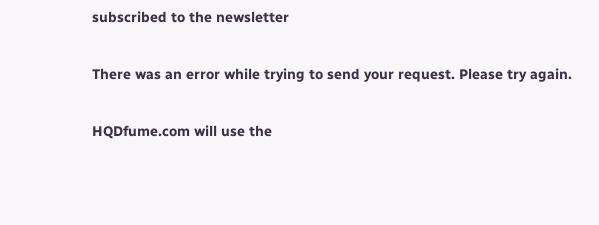subscribed to the newsletter

There was an error while trying to send your request. Please try again.

HQDfume.com will use the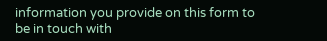information you provide on this form to be in touch with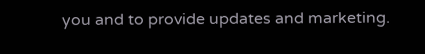you and to provide updates and marketing.